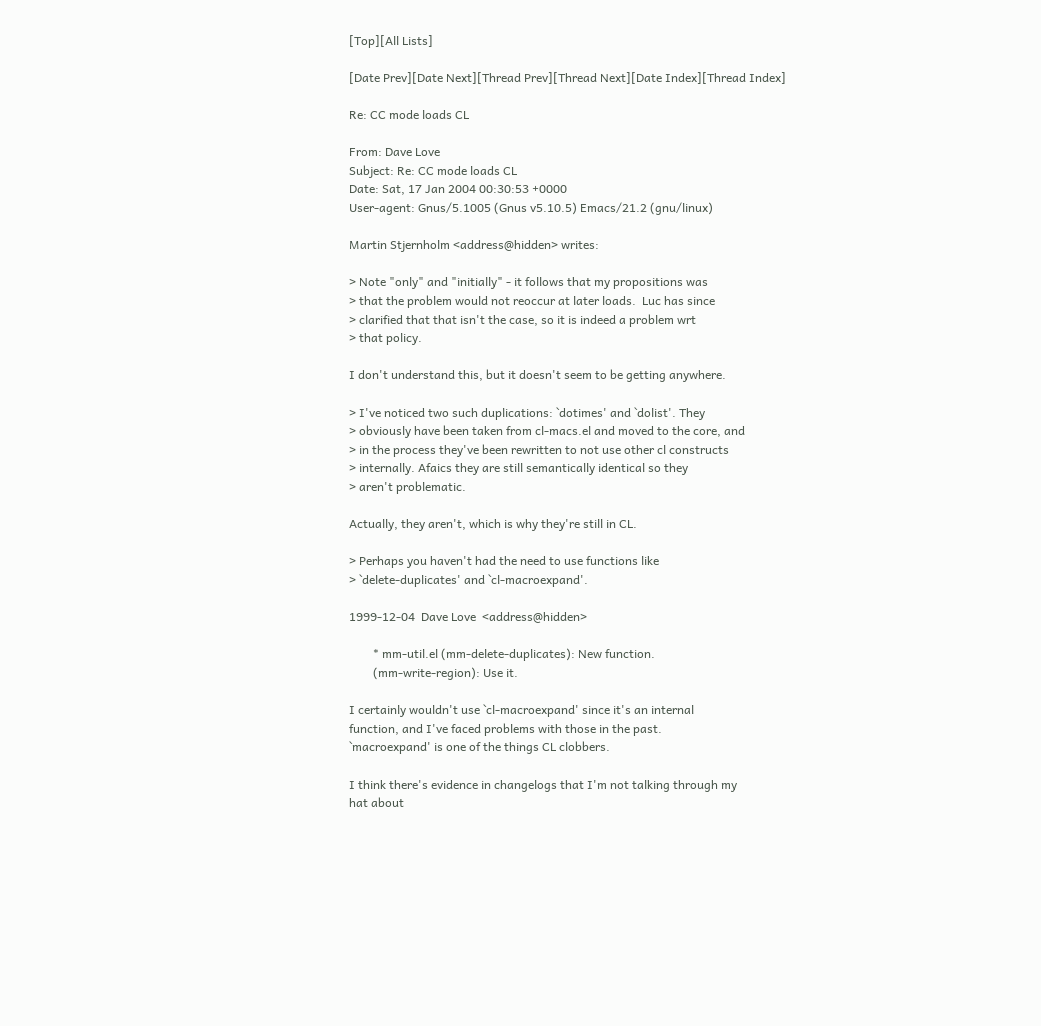[Top][All Lists]

[Date Prev][Date Next][Thread Prev][Thread Next][Date Index][Thread Index]

Re: CC mode loads CL

From: Dave Love
Subject: Re: CC mode loads CL
Date: Sat, 17 Jan 2004 00:30:53 +0000
User-agent: Gnus/5.1005 (Gnus v5.10.5) Emacs/21.2 (gnu/linux)

Martin Stjernholm <address@hidden> writes:

> Note "only" and "initially" - it follows that my propositions was
> that the problem would not reoccur at later loads.  Luc has since
> clarified that that isn't the case, so it is indeed a problem wrt
> that policy.

I don't understand this, but it doesn't seem to be getting anywhere.

> I've noticed two such duplications: `dotimes' and `dolist'. They
> obviously have been taken from cl-macs.el and moved to the core, and
> in the process they've been rewritten to not use other cl constructs
> internally. Afaics they are still semantically identical so they
> aren't problematic.

Actually, they aren't, which is why they're still in CL.

> Perhaps you haven't had the need to use functions like
> `delete-duplicates' and `cl-macroexpand'.

1999-12-04  Dave Love  <address@hidden>

        * mm-util.el (mm-delete-duplicates): New function.
        (mm-write-region): Use it.

I certainly wouldn't use `cl-macroexpand' since it's an internal
function, and I've faced problems with those in the past.
`macroexpand' is one of the things CL clobbers.

I think there's evidence in changelogs that I'm not talking through my
hat about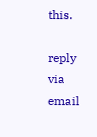this.

reply via email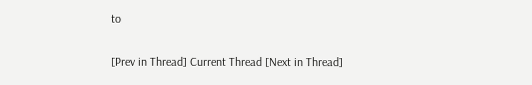to

[Prev in Thread] Current Thread [Next in Thread]